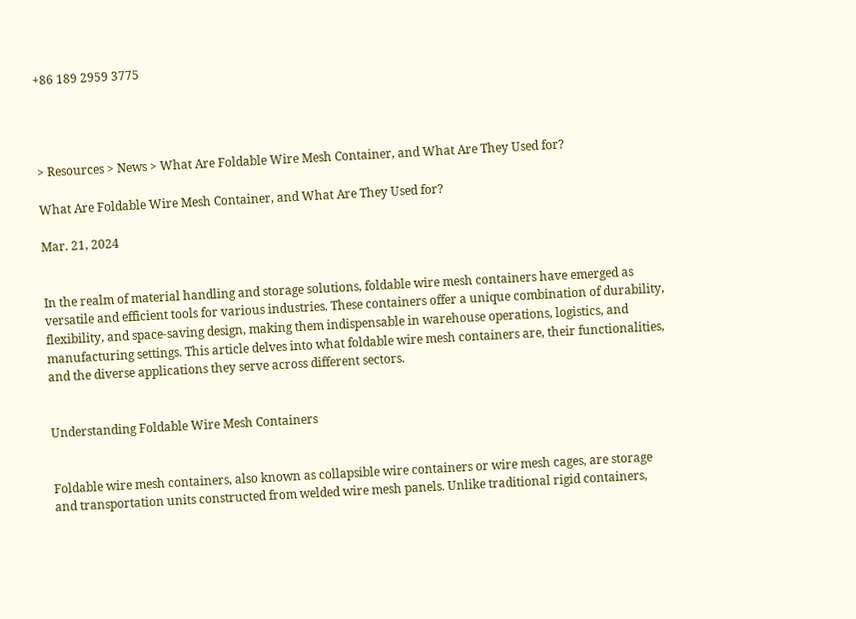+86 189 2959 3775




> Resources > News > What Are Foldable Wire Mesh Container, and What Are They Used for?

What Are Foldable Wire Mesh Container, and What Are They Used for?

Mar. 21, 2024


In the realm of material handling and storage solutions, foldable wire mesh containers have emerged as versatile and efficient tools for various industries. These containers offer a unique combination of durability, flexibility, and space-saving design, making them indispensable in warehouse operations, logistics, and manufacturing settings. This article delves into what foldable wire mesh containers are, their functionalities, and the diverse applications they serve across different sectors.


Understanding Foldable Wire Mesh Containers


Foldable wire mesh containers, also known as collapsible wire containers or wire mesh cages, are storage and transportation units constructed from welded wire mesh panels. Unlike traditional rigid containers,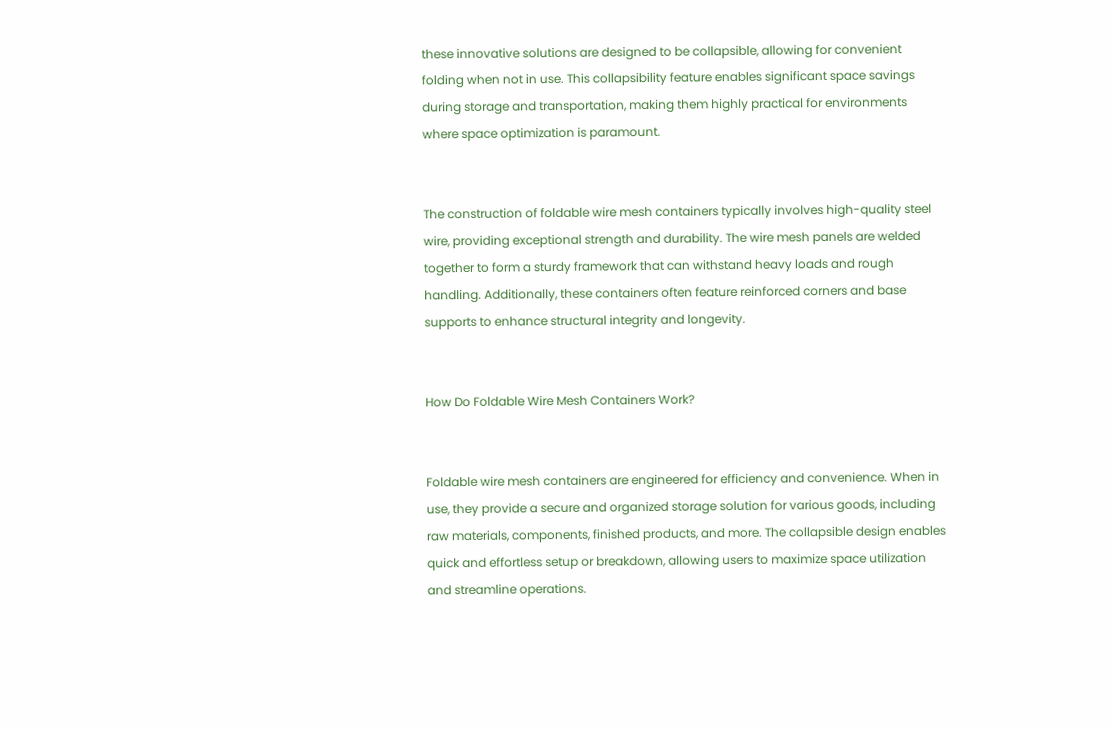these innovative solutions are designed to be collapsible, allowing for convenient folding when not in use. This collapsibility feature enables significant space savings during storage and transportation, making them highly practical for environments where space optimization is paramount.


The construction of foldable wire mesh containers typically involves high-quality steel wire, providing exceptional strength and durability. The wire mesh panels are welded together to form a sturdy framework that can withstand heavy loads and rough handling. Additionally, these containers often feature reinforced corners and base supports to enhance structural integrity and longevity.


How Do Foldable Wire Mesh Containers Work?


Foldable wire mesh containers are engineered for efficiency and convenience. When in use, they provide a secure and organized storage solution for various goods, including raw materials, components, finished products, and more. The collapsible design enables quick and effortless setup or breakdown, allowing users to maximize space utilization and streamline operations.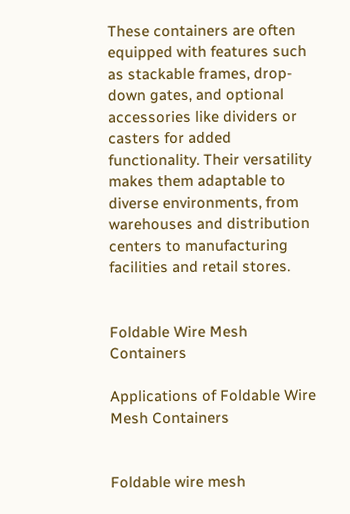These containers are often equipped with features such as stackable frames, drop-down gates, and optional accessories like dividers or casters for added functionality. Their versatility makes them adaptable to diverse environments, from warehouses and distribution centers to manufacturing facilities and retail stores.


Foldable Wire Mesh Containers

Applications of Foldable Wire Mesh Containers


Foldable wire mesh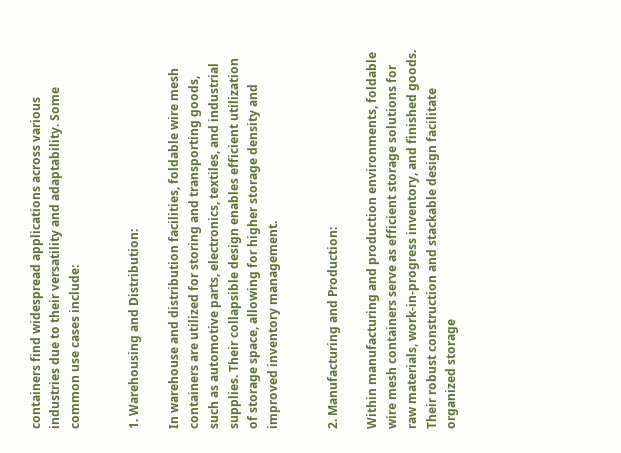containers find widespread applications across various industries due to their versatility and adaptability. Some common use cases include:


1. Warehousing and Distribution:

In warehouse and distribution facilities, foldable wire mesh containers are utilized for storing and transporting goods, such as automotive parts, electronics, textiles, and industrial supplies. Their collapsible design enables efficient utilization of storage space, allowing for higher storage density and improved inventory management.


2. Manufacturing and Production:

Within manufacturing and production environments, foldable wire mesh containers serve as efficient storage solutions for raw materials, work-in-progress inventory, and finished goods. Their robust construction and stackable design facilitate organized storage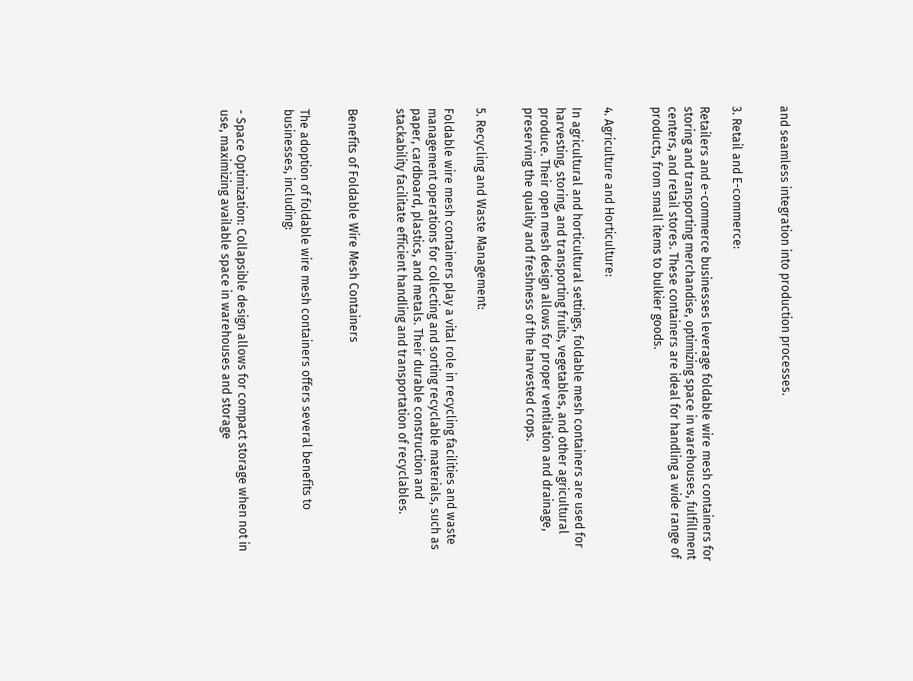and seamless integration into production processes.


3. Retail and E-commerce:

Retailers and e-commerce businesses leverage foldable wire mesh containers for storing and transporting merchandise, optimizing space in warehouses, fulfillment centers, and retail stores. These containers are ideal for handling a wide range of products, from small items to bulkier goods.


4. Agriculture and Horticulture:

In agricultural and horticultural settings, foldable mesh containers are used for harvesting, storing, and transporting fruits, vegetables, and other agricultural produce. Their open mesh design allows for proper ventilation and drainage, preserving the quality and freshness of the harvested crops.


5. Recycling and Waste Management:

Foldable wire mesh containers play a vital role in recycling facilities and waste management operations for collecting and sorting recyclable materials, such as paper, cardboard, plastics, and metals. Their durable construction and stackability facilitate efficient handling and transportation of recyclables.


Benefits of Foldable Wire Mesh Containers


The adoption of foldable wire mesh containers offers several benefits to businesses, including:


- Space Optimization: Collapsible design allows for compact storage when not in use, maximizing available space in warehouses and storage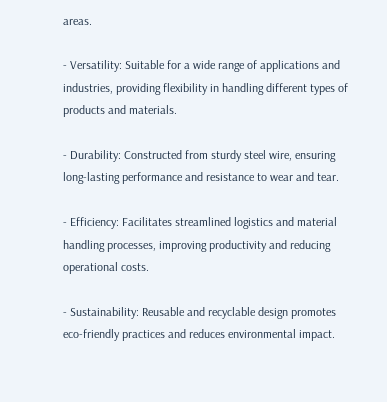areas.

- Versatility: Suitable for a wide range of applications and industries, providing flexibility in handling different types of products and materials.

- Durability: Constructed from sturdy steel wire, ensuring long-lasting performance and resistance to wear and tear.

- Efficiency: Facilitates streamlined logistics and material handling processes, improving productivity and reducing operational costs.

- Sustainability: Reusable and recyclable design promotes eco-friendly practices and reduces environmental impact.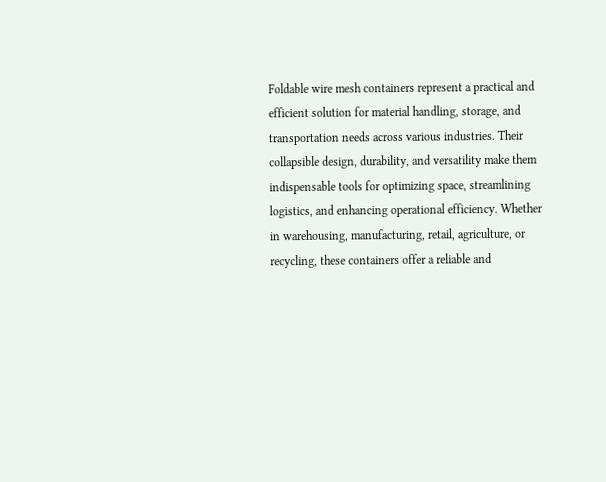Foldable wire mesh containers represent a practical and efficient solution for material handling, storage, and transportation needs across various industries. Their collapsible design, durability, and versatility make them indispensable tools for optimizing space, streamlining logistics, and enhancing operational efficiency. Whether in warehousing, manufacturing, retail, agriculture, or recycling, these containers offer a reliable and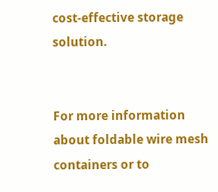cost-effective storage solution.


For more information about foldable wire mesh containers or to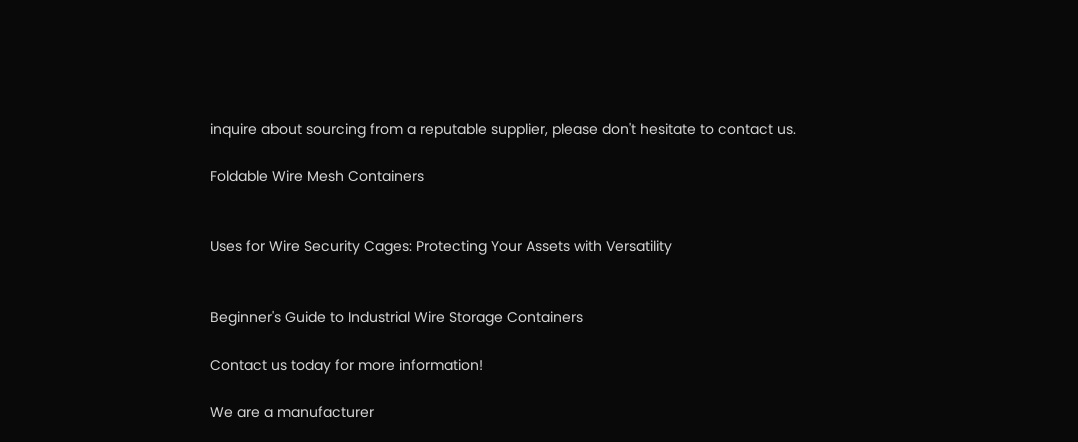inquire about sourcing from a reputable supplier, please don't hesitate to contact us.

Foldable Wire Mesh Containers


Uses for Wire Security Cages: Protecting Your Assets with Versatility


Beginner's Guide to Industrial Wire Storage Containers

Contact us today for more information!

We are a manufacturer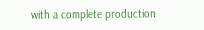with a complete production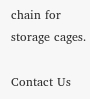chain for storage cages.

Contact Us